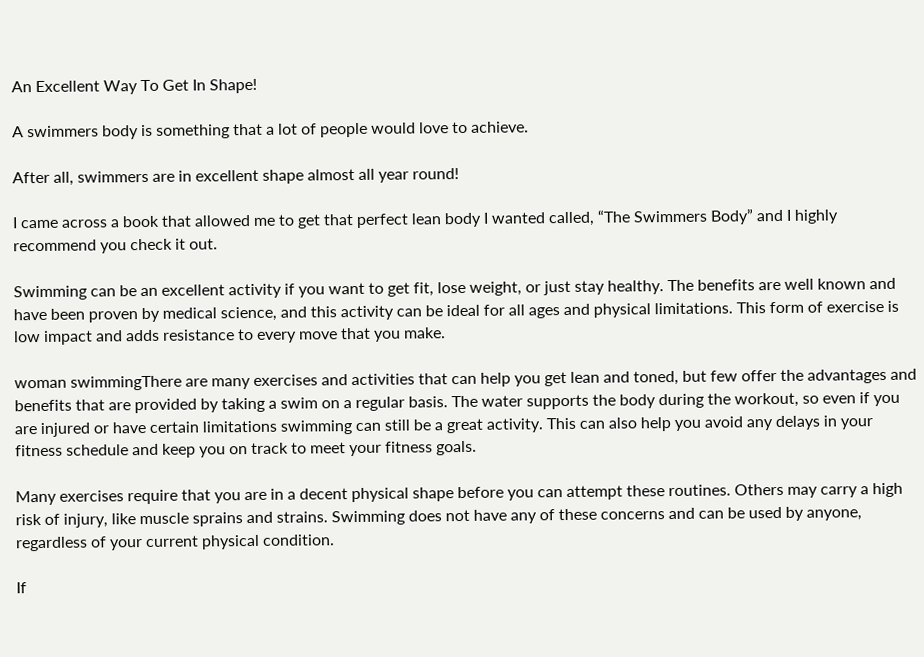An Excellent Way To Get In Shape!

A swimmers body is something that a lot of people would love to achieve.

After all, swimmers are in excellent shape almost all year round!

I came across a book that allowed me to get that perfect lean body I wanted called, “The Swimmers Body” and I highly recommend you check it out.

Swimming can be an excellent activity if you want to get fit, lose weight, or just stay healthy. The benefits are well known and have been proven by medical science, and this activity can be ideal for all ages and physical limitations. This form of exercise is low impact and adds resistance to every move that you make.

woman swimmingThere are many exercises and activities that can help you get lean and toned, but few offer the advantages and benefits that are provided by taking a swim on a regular basis. The water supports the body during the workout, so even if you are injured or have certain limitations swimming can still be a great activity. This can also help you avoid any delays in your fitness schedule and keep you on track to meet your fitness goals.

Many exercises require that you are in a decent physical shape before you can attempt these routines. Others may carry a high risk of injury, like muscle sprains and strains. Swimming does not have any of these concerns and can be used by anyone, regardless of your current physical condition.

If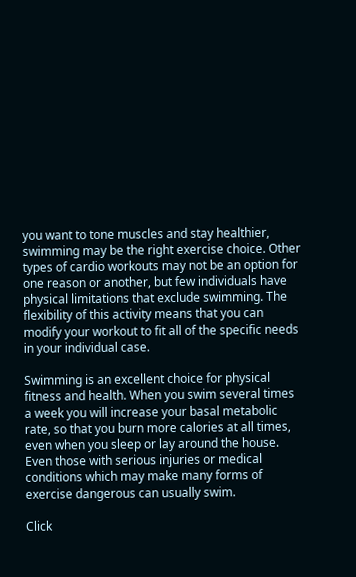you want to tone muscles and stay healthier, swimming may be the right exercise choice. Other types of cardio workouts may not be an option for one reason or another, but few individuals have physical limitations that exclude swimming. The flexibility of this activity means that you can modify your workout to fit all of the specific needs in your individual case.

Swimming is an excellent choice for physical fitness and health. When you swim several times a week you will increase your basal metabolic rate, so that you burn more calories at all times, even when you sleep or lay around the house. Even those with serious injuries or medical conditions which may make many forms of exercise dangerous can usually swim.

Click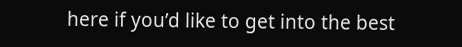here if you’d like to get into the best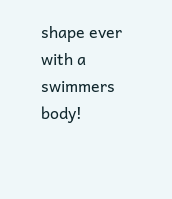shape ever with a swimmers body!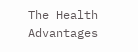The Health Advantages